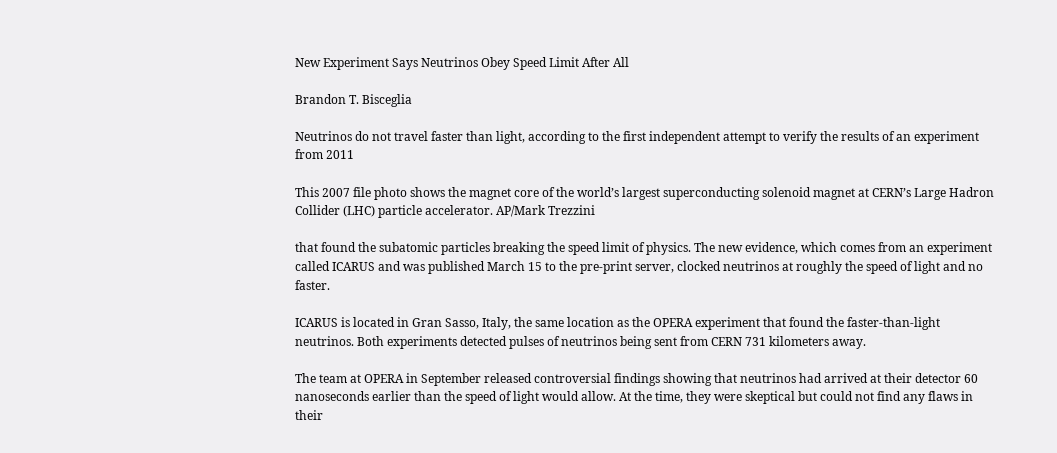New Experiment Says Neutrinos Obey Speed Limit After All

Brandon T. Bisceglia

Neutrinos do not travel faster than light, according to the first independent attempt to verify the results of an experiment from 2011

This 2007 file photo shows the magnet core of the world’s largest superconducting solenoid magnet at CERN’s Large Hadron Collider (LHC) particle accelerator. AP/Mark Trezzini

that found the subatomic particles breaking the speed limit of physics. The new evidence, which comes from an experiment called ICARUS and was published March 15 to the pre-print server, clocked neutrinos at roughly the speed of light and no faster.

ICARUS is located in Gran Sasso, Italy, the same location as the OPERA experiment that found the faster-than-light neutrinos. Both experiments detected pulses of neutrinos being sent from CERN 731 kilometers away.

The team at OPERA in September released controversial findings showing that neutrinos had arrived at their detector 60 nanoseconds earlier than the speed of light would allow. At the time, they were skeptical but could not find any flaws in their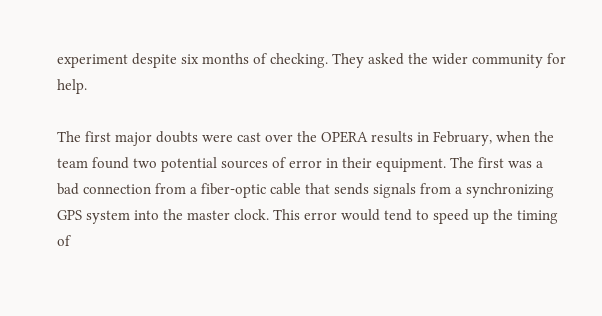experiment despite six months of checking. They asked the wider community for help.

The first major doubts were cast over the OPERA results in February, when the team found two potential sources of error in their equipment. The first was a bad connection from a fiber-optic cable that sends signals from a synchronizing GPS system into the master clock. This error would tend to speed up the timing of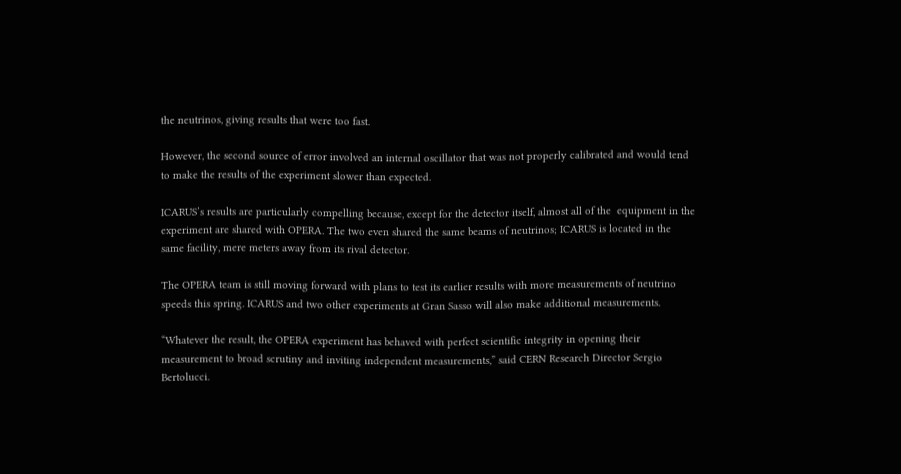the neutrinos, giving results that were too fast.

However, the second source of error involved an internal oscillator that was not properly calibrated and would tend to make the results of the experiment slower than expected.

ICARUS’s results are particularly compelling because, except for the detector itself, almost all of the  equipment in the experiment are shared with OPERA. The two even shared the same beams of neutrinos; ICARUS is located in the same facility, mere meters away from its rival detector.

The OPERA team is still moving forward with plans to test its earlier results with more measurements of neutrino speeds this spring. ICARUS and two other experiments at Gran Sasso will also make additional measurements.

“Whatever the result, the OPERA experiment has behaved with perfect scientific integrity in opening their measurement to broad scrutiny and inviting independent measurements,” said CERN Research Director Sergio Bertolucci.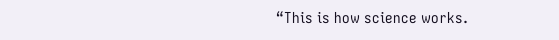“This is how science works.